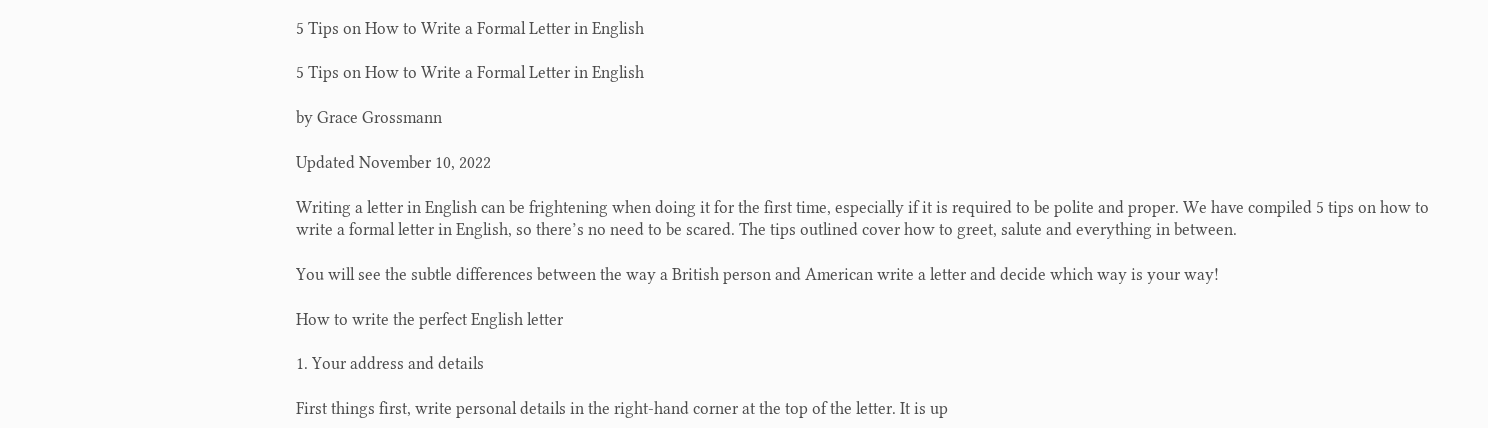5 Tips on How to Write a Formal Letter in English

5 Tips on How to Write a Formal Letter in English

by Grace Grossmann

Updated November 10, 2022

Writing a letter in English can be frightening when doing it for the first time, especially if it is required to be polite and proper. We have compiled 5 tips on how to write a formal letter in English, so there’s no need to be scared. The tips outlined cover how to greet, salute and everything in between.

You will see the subtle differences between the way a British person and American write a letter and decide which way is your way!

How to write the perfect English letter

1. Your address and details

First things first, write personal details in the right-hand corner at the top of the letter. It is up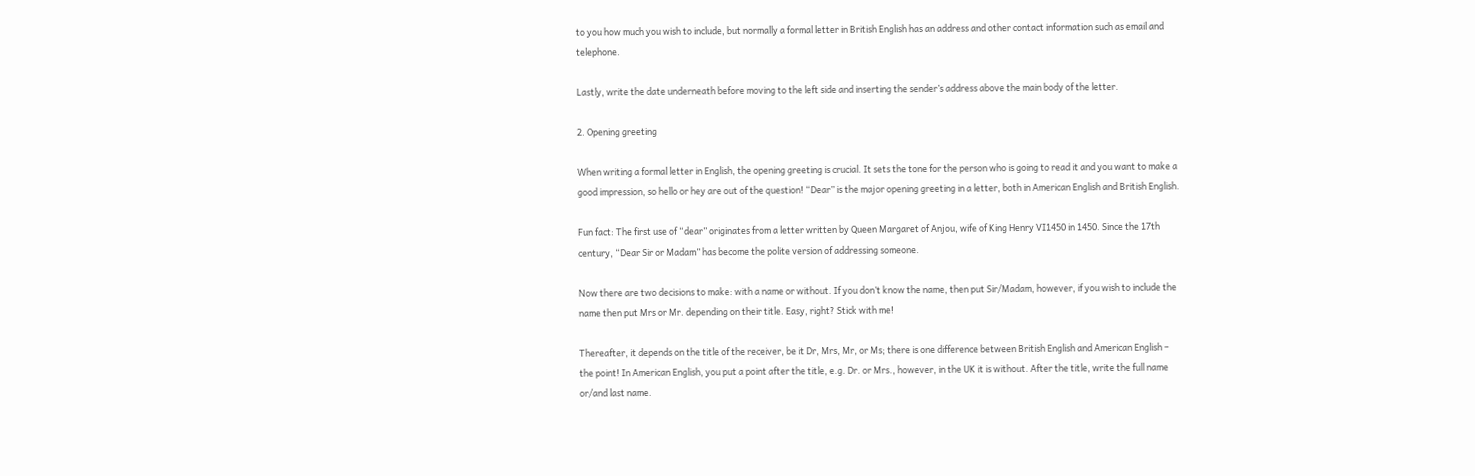to you how much you wish to include, but normally a formal letter in British English has an address and other contact information such as email and telephone.

Lastly, write the date underneath before moving to the left side and inserting the sender’s address above the main body of the letter.

2. Opening greeting

When writing a formal letter in English, the opening greeting is crucial. It sets the tone for the person who is going to read it and you want to make a good impression, so hello or hey are out of the question! “Dear” is the major opening greeting in a letter, both in American English and British English.

Fun fact: The first use of “dear” originates from a letter written by Queen Margaret of Anjou, wife of King Henry VI1450 in 1450. Since the 17th century, “Dear Sir or Madam” has become the polite version of addressing someone.

Now there are two decisions to make: with a name or without. If you don’t know the name, then put Sir/Madam, however, if you wish to include the name then put Mrs or Mr. depending on their title. Easy, right? Stick with me!

Thereafter, it depends on the title of the receiver, be it Dr, Mrs, Mr, or Ms; there is one difference between British English and American English – the point! In American English, you put a point after the title, e.g. Dr. or Mrs., however, in the UK it is without. After the title, write the full name or/and last name.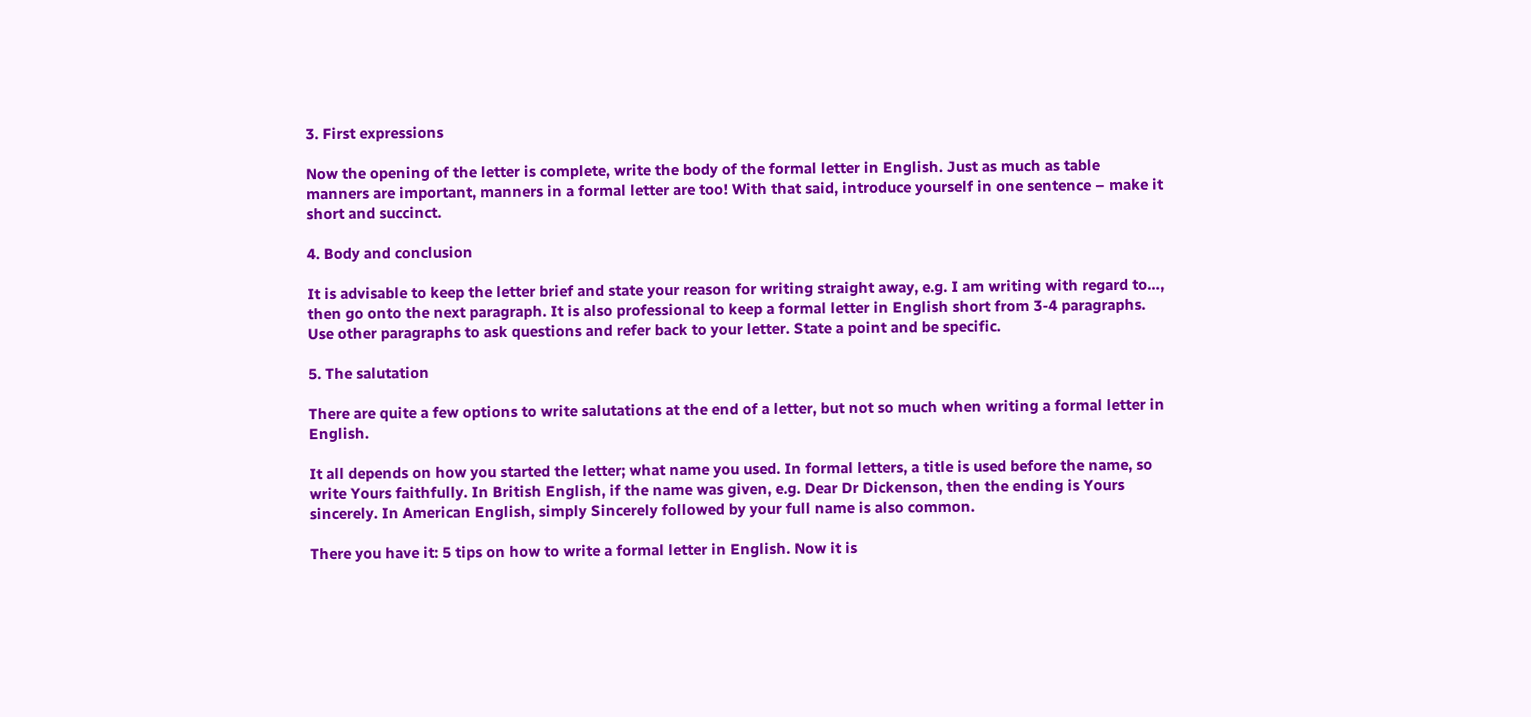3. First expressions

Now the opening of the letter is complete, write the body of the formal letter in English. Just as much as table manners are important, manners in a formal letter are too! With that said, introduce yourself in one sentence – make it short and succinct.

4. Body and conclusion

It is advisable to keep the letter brief and state your reason for writing straight away, e.g. I am writing with regard to…, then go onto the next paragraph. It is also professional to keep a formal letter in English short from 3-4 paragraphs. Use other paragraphs to ask questions and refer back to your letter. State a point and be specific.

5. The salutation

There are quite a few options to write salutations at the end of a letter, but not so much when writing a formal letter in English.

It all depends on how you started the letter; what name you used. In formal letters, a title is used before the name, so write Yours faithfully. In British English, if the name was given, e.g. Dear Dr Dickenson, then the ending is Yours sincerely. In American English, simply Sincerely followed by your full name is also common.

There you have it: 5 tips on how to write a formal letter in English. Now it is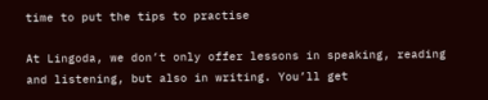time to put the tips to practise

At Lingoda, we don’t only offer lessons in speaking, reading and listening, but also in writing. You’ll get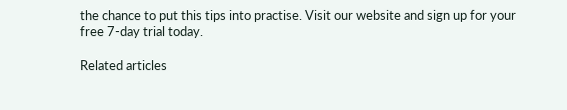the chance to put this tips into practise. Visit our website and sign up for your free 7-day trial today.

Related articles